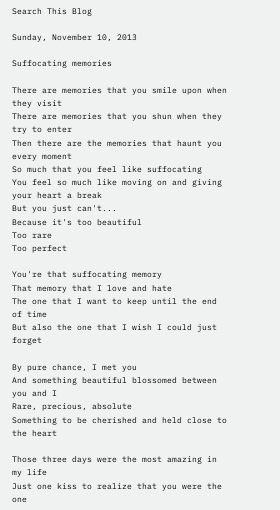Search This Blog

Sunday, November 10, 2013

Suffocating memories

There are memories that you smile upon when they visit
There are memories that you shun when they try to enter
Then there are the memories that haunt you every moment
So much that you feel like suffocating
You feel so much like moving on and giving your heart a break
But you just can't...
Because it's too beautiful
Too rare
Too perfect

You're that suffocating memory
That memory that I love and hate
The one that I want to keep until the end of time
But also the one that I wish I could just forget

By pure chance, I met you
And something beautiful blossomed between you and I
Rare, precious, absolute
Something to be cherished and held close to the heart

Those three days were the most amazing in my life
Just one kiss to realize that you were the one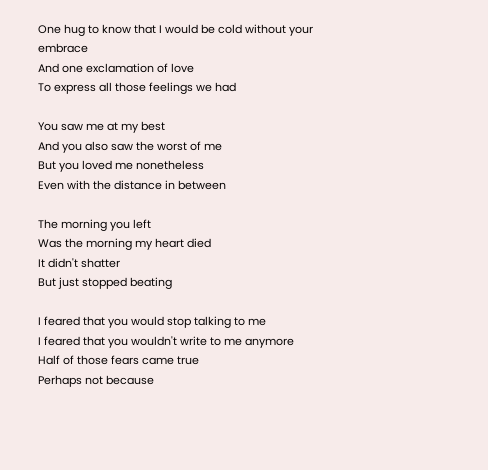One hug to know that I would be cold without your embrace
And one exclamation of love
To express all those feelings we had

You saw me at my best
And you also saw the worst of me
But you loved me nonetheless
Even with the distance in between

The morning you left
Was the morning my heart died
It didn't shatter
But just stopped beating

I feared that you would stop talking to me
I feared that you wouldn't write to me anymore
Half of those fears came true
Perhaps not because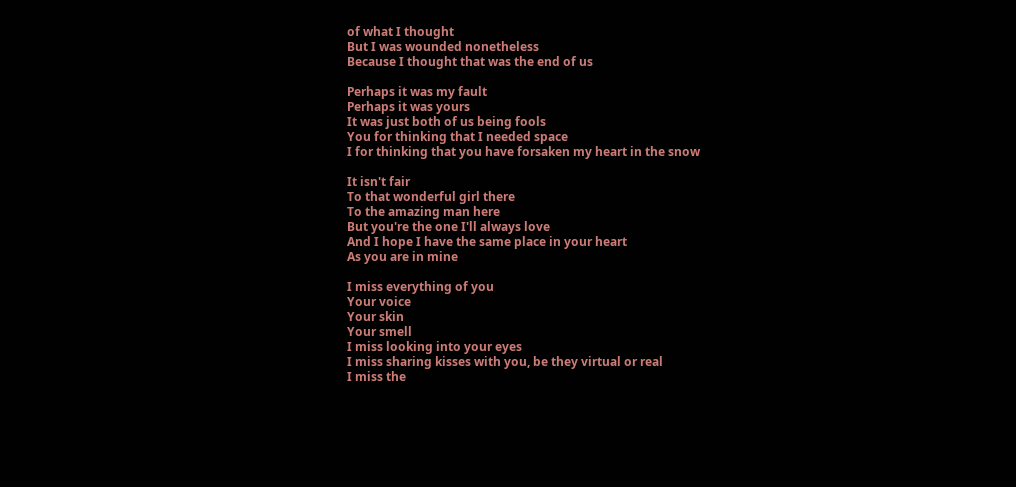of what I thought
But I was wounded nonetheless
Because I thought that was the end of us

Perhaps it was my fault
Perhaps it was yours
It was just both of us being fools
You for thinking that I needed space
I for thinking that you have forsaken my heart in the snow

It isn't fair
To that wonderful girl there
To the amazing man here
But you're the one I'll always love
And I hope I have the same place in your heart
As you are in mine

I miss everything of you
Your voice
Your skin
Your smell
I miss looking into your eyes
I miss sharing kisses with you, be they virtual or real
I miss the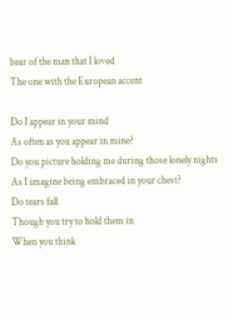bear of the man that I loved
The one with the European accent

Do I appear in your mind
As often as you appear in mine?
Do you picture holding me during those lonely nights
As I imagine being embraced in your chest?
Do tears fall
Though you try to hold them in
When you think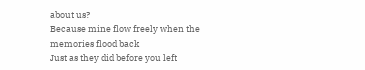about us?
Because mine flow freely when the memories flood back
Just as they did before you left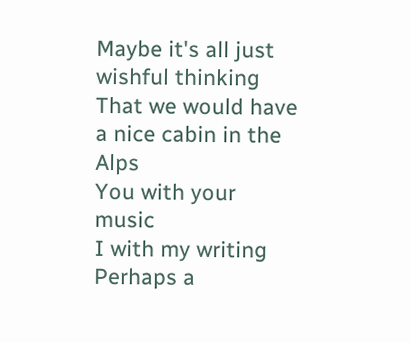Maybe it's all just wishful thinking
That we would have a nice cabin in the Alps
You with your music
I with my writing
Perhaps a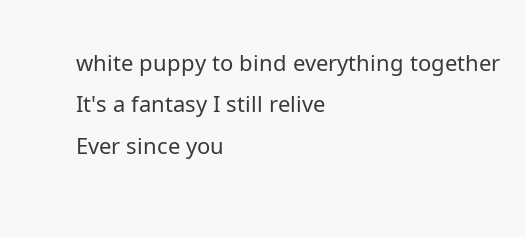white puppy to bind everything together
It's a fantasy I still relive
Ever since you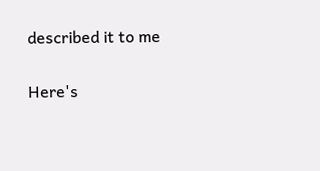described it to me

Here's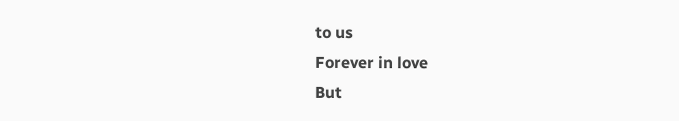to us
Forever in love
But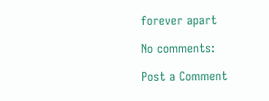forever apart

No comments:

Post a Comment